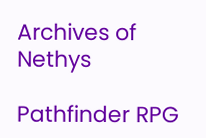Archives of Nethys

Pathfinder RPG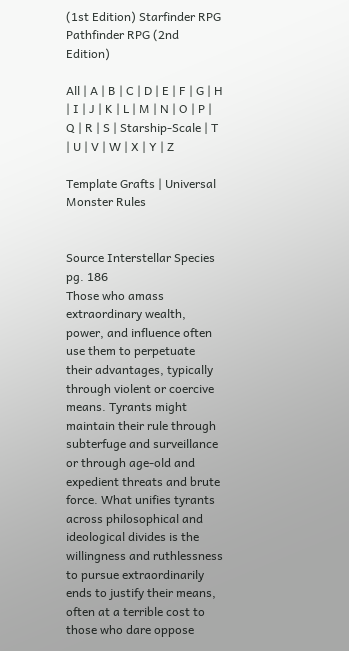(1st Edition) Starfinder RPG Pathfinder RPG (2nd Edition)

All | A | B | C | D | E | F | G | H | I | J | K | L | M | N | O | P | Q | R | S | Starship-Scale | T | U | V | W | X | Y | Z

Template Grafts | Universal Monster Rules


Source Interstellar Species pg. 186
Those who amass extraordinary wealth, power, and influence often use them to perpetuate their advantages, typically through violent or coercive means. Tyrants might maintain their rule through subterfuge and surveillance or through age-old and expedient threats and brute force. What unifies tyrants across philosophical and ideological divides is the willingness and ruthlessness to pursue extraordinarily ends to justify their means, often at a terrible cost to those who dare oppose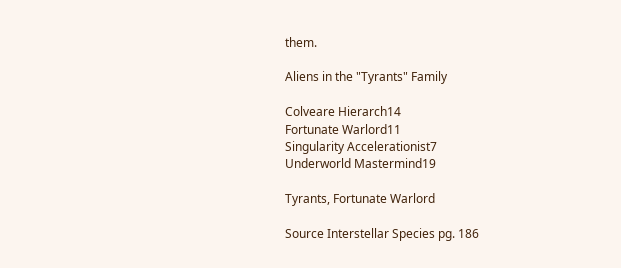them.

Aliens in the "Tyrants" Family

Colveare Hierarch14
Fortunate Warlord11
Singularity Accelerationist7
Underworld Mastermind19

Tyrants, Fortunate Warlord

Source Interstellar Species pg. 186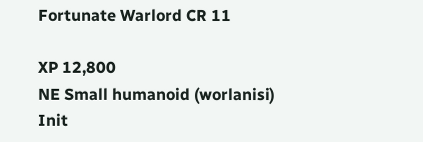Fortunate Warlord CR 11

XP 12,800
NE Small humanoid (worlanisi)
Init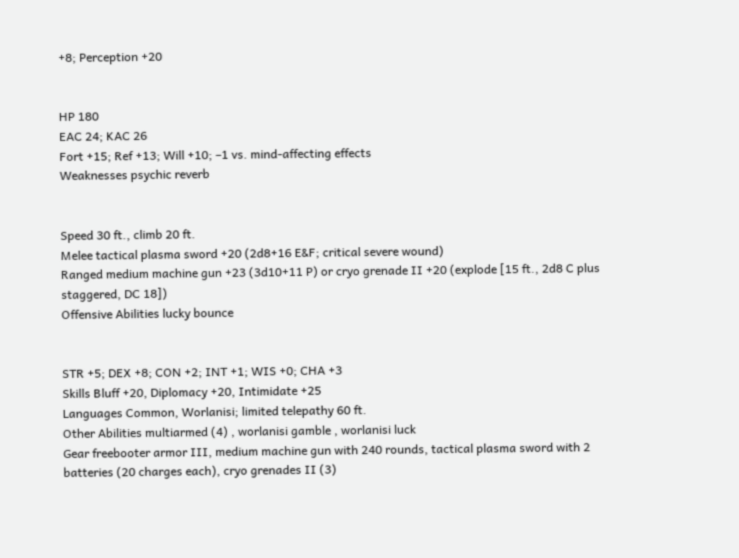+8; Perception +20


HP 180
EAC 24; KAC 26
Fort +15; Ref +13; Will +10; –1 vs. mind-affecting effects
Weaknesses psychic reverb


Speed 30 ft., climb 20 ft.
Melee tactical plasma sword +20 (2d8+16 E&F; critical severe wound)
Ranged medium machine gun +23 (3d10+11 P) or cryo grenade II +20 (explode [15 ft., 2d8 C plus staggered, DC 18])
Offensive Abilities lucky bounce


STR +5; DEX +8; CON +2; INT +1; WIS +0; CHA +3
Skills Bluff +20, Diplomacy +20, Intimidate +25
Languages Common, Worlanisi; limited telepathy 60 ft.
Other Abilities multiarmed (4) , worlanisi gamble , worlanisi luck
Gear freebooter armor III, medium machine gun with 240 rounds, tactical plasma sword with 2 batteries (20 charges each), cryo grenades II (3)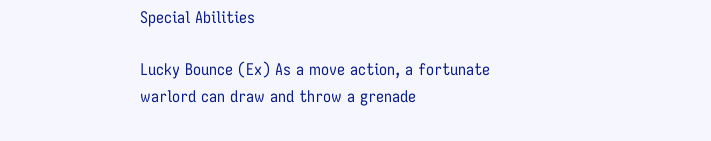Special Abilities

Lucky Bounce (Ex) As a move action, a fortunate warlord can draw and throw a grenade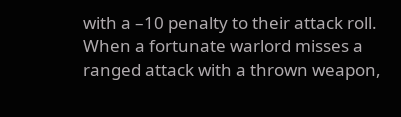with a –10 penalty to their attack roll. When a fortunate warlord misses a ranged attack with a thrown weapon,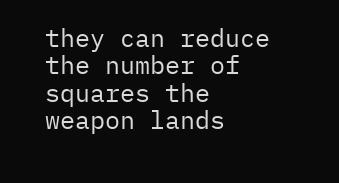they can reduce the number of squares the weapon lands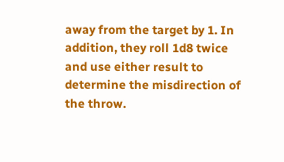away from the target by 1. In addition, they roll 1d8 twice and use either result to determine the misdirection of the throw.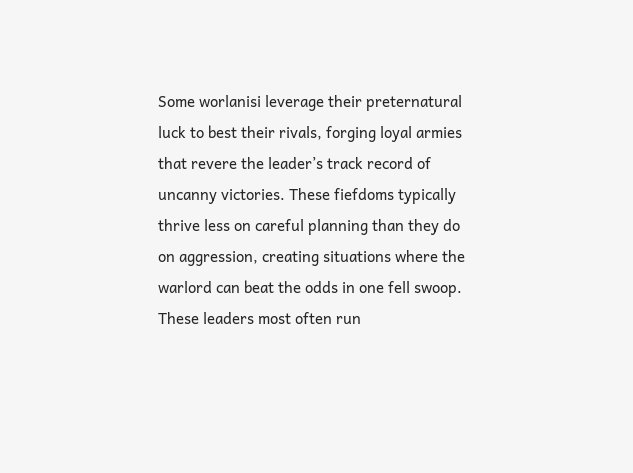Some worlanisi leverage their preternatural luck to best their rivals, forging loyal armies that revere the leader’s track record of uncanny victories. These fiefdoms typically thrive less on careful planning than they do on aggression, creating situations where the warlord can beat the odds in one fell swoop. These leaders most often run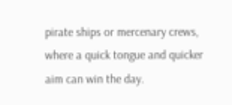pirate ships or mercenary crews, where a quick tongue and quicker aim can win the day.